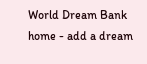World Dream Bank home - add a dream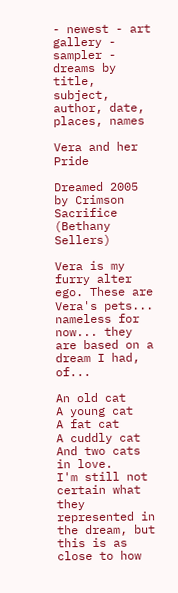- newest - art gallery - sampler - dreams by title, subject, author, date, places, names

Vera and her Pride

Dreamed 2005 by Crimson Sacrifice (Bethany Sellers)

Vera is my furry alter ego. These are Vera's pets... nameless for now... they are based on a dream I had, of...

An old cat
A young cat
A fat cat
A cuddly cat
And two cats in love.
I'm still not certain what they represented in the dream, but this is as close to how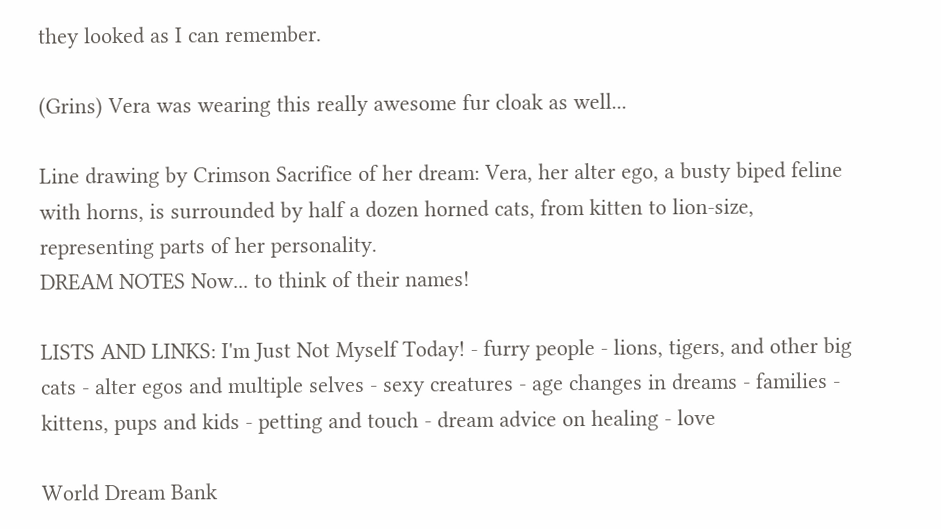they looked as I can remember.

(Grins) Vera was wearing this really awesome fur cloak as well...

Line drawing by Crimson Sacrifice of her dream: Vera, her alter ego, a busty biped feline with horns, is surrounded by half a dozen horned cats, from kitten to lion-size, representing parts of her personality.
DREAM NOTES Now... to think of their names!

LISTS AND LINKS: I'm Just Not Myself Today! - furry people - lions, tigers, and other big cats - alter egos and multiple selves - sexy creatures - age changes in dreams - families - kittens, pups and kids - petting and touch - dream advice on healing - love

World Dream Bank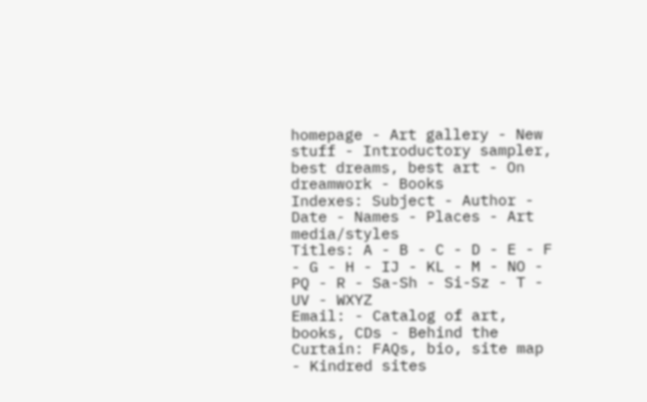homepage - Art gallery - New stuff - Introductory sampler, best dreams, best art - On dreamwork - Books
Indexes: Subject - Author - Date - Names - Places - Art media/styles
Titles: A - B - C - D - E - F - G - H - IJ - KL - M - NO - PQ - R - Sa-Sh - Si-Sz - T - UV - WXYZ
Email: - Catalog of art, books, CDs - Behind the Curtain: FAQs, bio, site map - Kindred sites